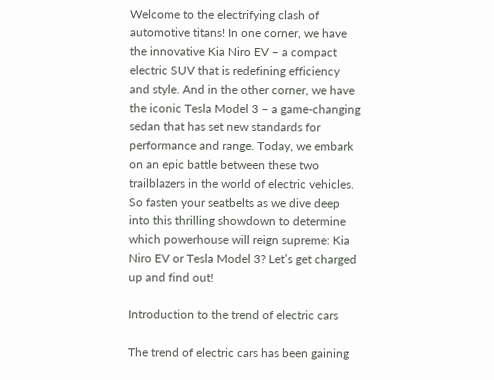Welcome to the electrifying clash of automotive titans! In one corner, we have the innovative Kia Niro EV – a compact electric SUV that is redefining efficiency and style. And in the other corner, we have the iconic Tesla Model 3 – a game-changing sedan that has set new standards for performance and range. Today, we embark on an epic battle between these two trailblazers in the world of electric vehicles. So fasten your seatbelts as we dive deep into this thrilling showdown to determine which powerhouse will reign supreme: Kia Niro EV or Tesla Model 3? Let’s get charged up and find out!

Introduction to the trend of electric cars

The trend of electric cars has been gaining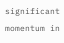significant momentum in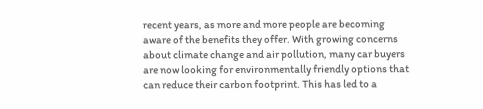recent years, as more and more people are becoming aware of the benefits they offer. With growing concerns about climate change and air pollution, many car buyers are now looking for environmentally friendly options that can reduce their carbon footprint. This has led to a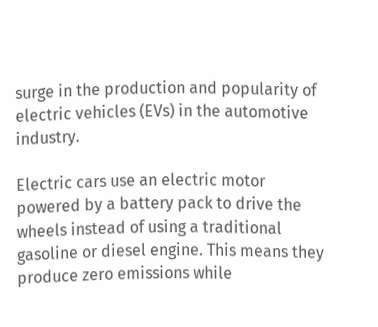surge in the production and popularity of electric vehicles (EVs) in the automotive industry.

Electric cars use an electric motor powered by a battery pack to drive the wheels instead of using a traditional gasoline or diesel engine. This means they produce zero emissions while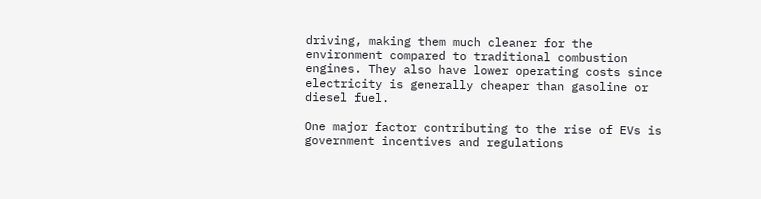driving, making them much cleaner for the environment compared to traditional combustion engines. They also have lower operating costs since electricity is generally cheaper than gasoline or diesel fuel.

One major factor contributing to the rise of EVs is government incentives and regulations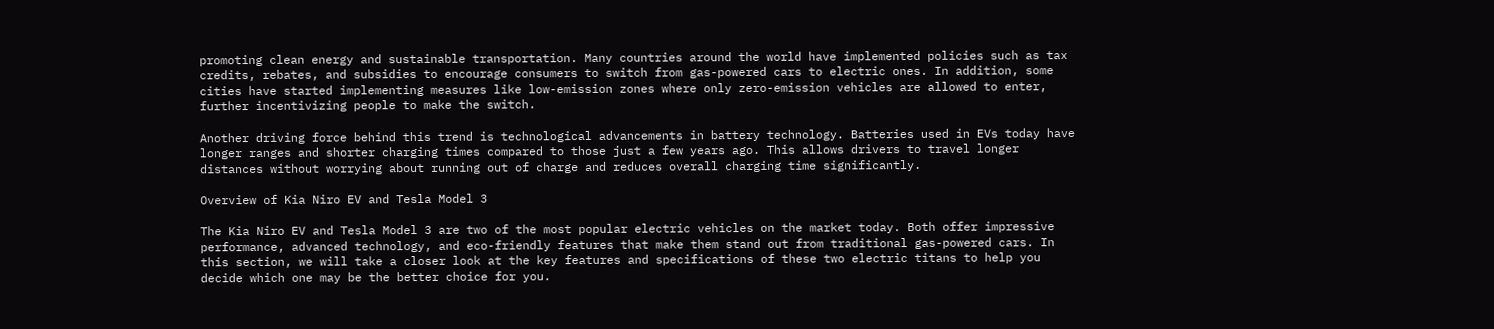promoting clean energy and sustainable transportation. Many countries around the world have implemented policies such as tax credits, rebates, and subsidies to encourage consumers to switch from gas-powered cars to electric ones. In addition, some cities have started implementing measures like low-emission zones where only zero-emission vehicles are allowed to enter, further incentivizing people to make the switch.

Another driving force behind this trend is technological advancements in battery technology. Batteries used in EVs today have longer ranges and shorter charging times compared to those just a few years ago. This allows drivers to travel longer distances without worrying about running out of charge and reduces overall charging time significantly.

Overview of Kia Niro EV and Tesla Model 3

The Kia Niro EV and Tesla Model 3 are two of the most popular electric vehicles on the market today. Both offer impressive performance, advanced technology, and eco-friendly features that make them stand out from traditional gas-powered cars. In this section, we will take a closer look at the key features and specifications of these two electric titans to help you decide which one may be the better choice for you.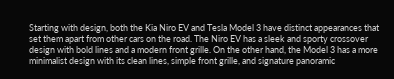Starting with design, both the Kia Niro EV and Tesla Model 3 have distinct appearances that set them apart from other cars on the road. The Niro EV has a sleek and sporty crossover design with bold lines and a modern front grille. On the other hand, the Model 3 has a more minimalist design with its clean lines, simple front grille, and signature panoramic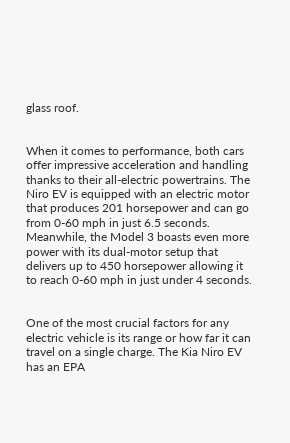glass roof.


When it comes to performance, both cars offer impressive acceleration and handling thanks to their all-electric powertrains. The Niro EV is equipped with an electric motor that produces 201 horsepower and can go from 0-60 mph in just 6.5 seconds. Meanwhile, the Model 3 boasts even more power with its dual-motor setup that delivers up to 450 horsepower allowing it to reach 0-60 mph in just under 4 seconds.


One of the most crucial factors for any electric vehicle is its range or how far it can travel on a single charge. The Kia Niro EV has an EPA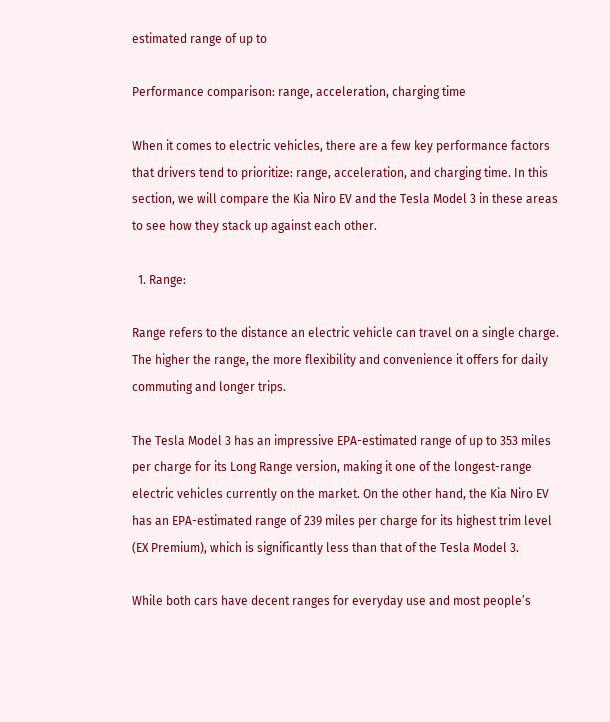estimated range of up to

Performance comparison: range, acceleration, charging time

When it comes to electric vehicles, there are a few key performance factors that drivers tend to prioritize: range, acceleration, and charging time. In this section, we will compare the Kia Niro EV and the Tesla Model 3 in these areas to see how they stack up against each other.

  1. Range:

Range refers to the distance an electric vehicle can travel on a single charge. The higher the range, the more flexibility and convenience it offers for daily commuting and longer trips.

The Tesla Model 3 has an impressive EPA-estimated range of up to 353 miles per charge for its Long Range version, making it one of the longest-range electric vehicles currently on the market. On the other hand, the Kia Niro EV has an EPA-estimated range of 239 miles per charge for its highest trim level (EX Premium), which is significantly less than that of the Tesla Model 3.

While both cars have decent ranges for everyday use and most people’s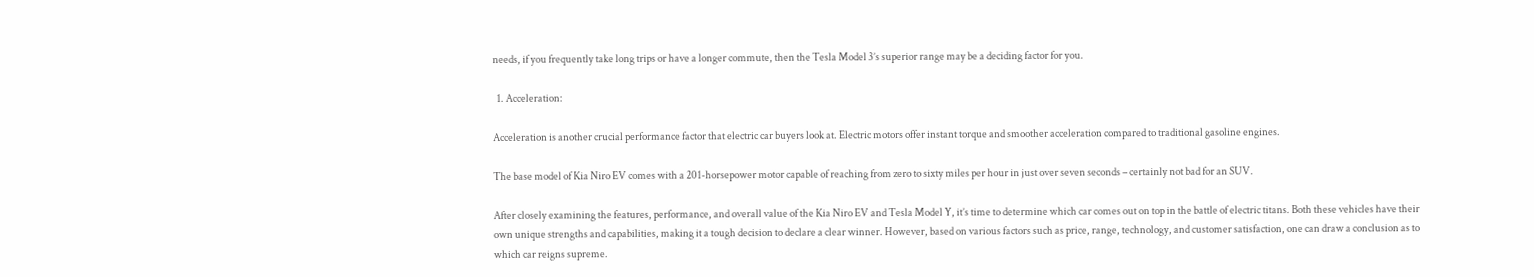needs, if you frequently take long trips or have a longer commute, then the Tesla Model 3’s superior range may be a deciding factor for you.

  1. Acceleration:

Acceleration is another crucial performance factor that electric car buyers look at. Electric motors offer instant torque and smoother acceleration compared to traditional gasoline engines.

The base model of Kia Niro EV comes with a 201-horsepower motor capable of reaching from zero to sixty miles per hour in just over seven seconds – certainly not bad for an SUV.

After closely examining the features, performance, and overall value of the Kia Niro EV and Tesla Model Y, it’s time to determine which car comes out on top in the battle of electric titans. Both these vehicles have their own unique strengths and capabilities, making it a tough decision to declare a clear winner. However, based on various factors such as price, range, technology, and customer satisfaction, one can draw a conclusion as to which car reigns supreme.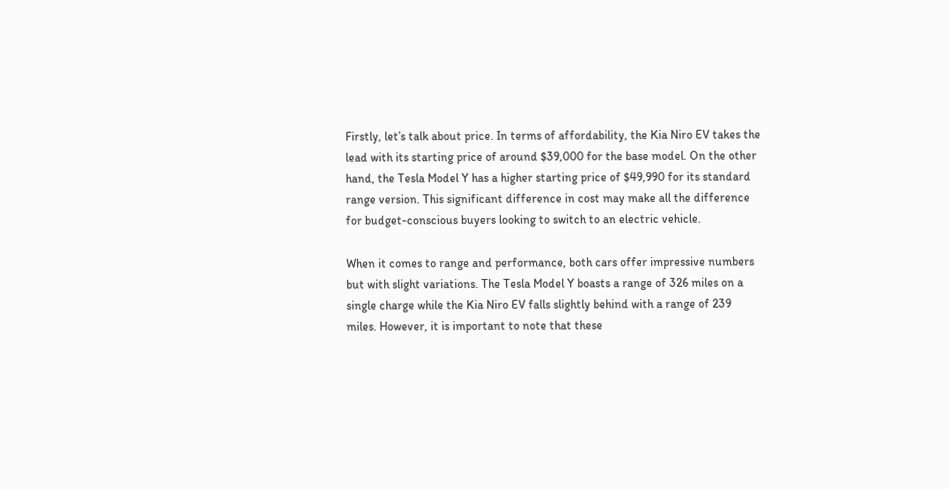Firstly, let’s talk about price. In terms of affordability, the Kia Niro EV takes the lead with its starting price of around $39,000 for the base model. On the other hand, the Tesla Model Y has a higher starting price of $49,990 for its standard range version. This significant difference in cost may make all the difference for budget-conscious buyers looking to switch to an electric vehicle.

When it comes to range and performance, both cars offer impressive numbers but with slight variations. The Tesla Model Y boasts a range of 326 miles on a single charge while the Kia Niro EV falls slightly behind with a range of 239 miles. However, it is important to note that these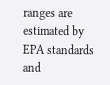ranges are estimated by EPA standards and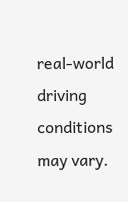real-world driving conditions may vary.